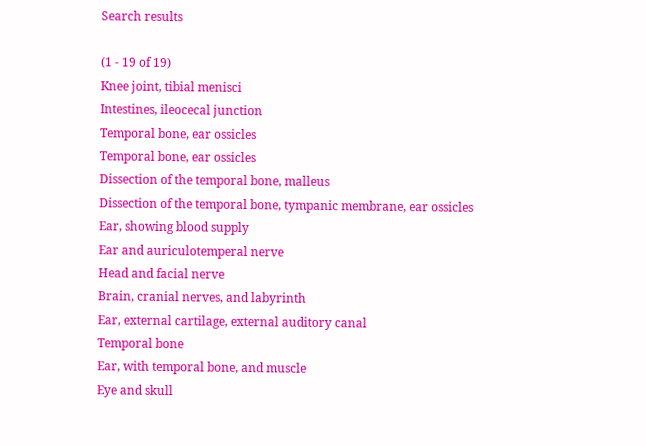Search results

(1 - 19 of 19)
Knee joint, tibial menisci
Intestines, ileocecal junction
Temporal bone, ear ossicles
Temporal bone, ear ossicles
Dissection of the temporal bone, malleus
Dissection of the temporal bone, tympanic membrane, ear ossicles
Ear, showing blood supply
Ear and auriculotemperal nerve
Head and facial nerve
Brain, cranial nerves, and labyrinth
Ear, external cartilage, external auditory canal
Temporal bone
Ear, with temporal bone, and muscle
Eye and skull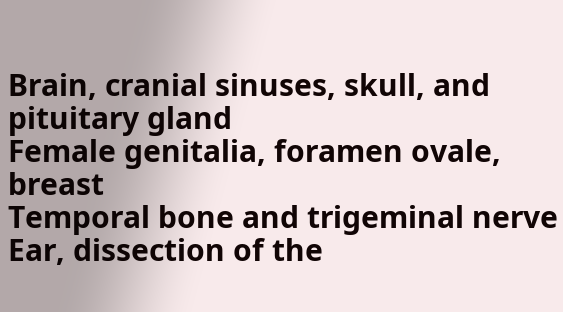Brain, cranial sinuses, skull, and pituitary gland
Female genitalia, foramen ovale, breast
Temporal bone and trigeminal nerve
Ear, dissection of the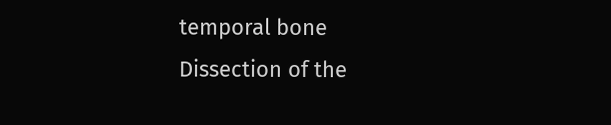temporal bone
Dissection of the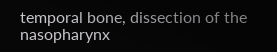temporal bone, dissection of the nasopharynx